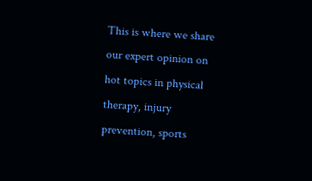This is where we share our expert opinion on hot topics in physical therapy, injury prevention, sports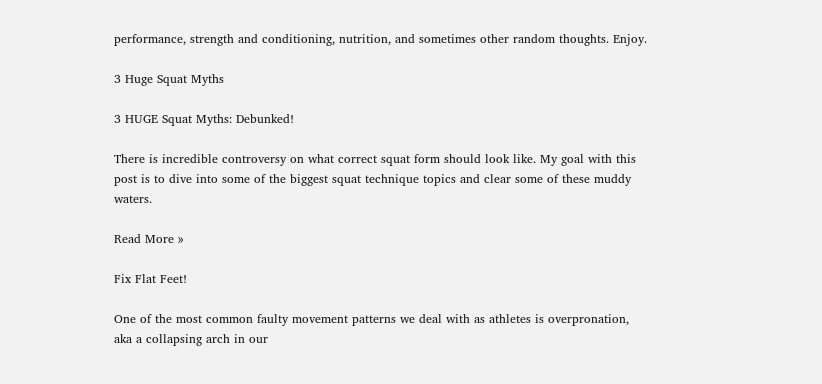performance, strength and conditioning, nutrition, and sometimes other random thoughts. Enjoy.

3 Huge Squat Myths

3 HUGE Squat Myths: Debunked!

There is incredible controversy on what correct squat form should look like. My goal with this post is to dive into some of the biggest squat technique topics and clear some of these muddy waters.

Read More »

Fix Flat Feet!

One of the most common faulty movement patterns we deal with as athletes is overpronation, aka a collapsing arch in our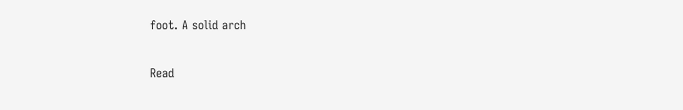foot. A solid arch

Read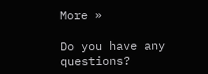More »

Do you have any questions?